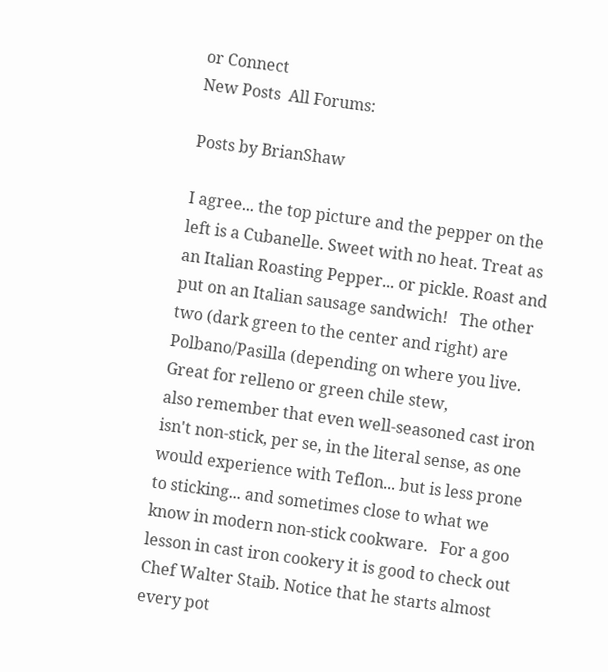or Connect
New Posts  All Forums:

Posts by BrianShaw

I agree... the top picture and the pepper on the left is a Cubanelle. Sweet with no heat. Treat as an Italian Roasting Pepper... or pickle. Roast and put on an Italian sausage sandwich!   The other two (dark green to the center and right) are Polbano/Pasilla (depending on where you live.  Great for relleno or green chile stew,
also remember that even well-seasoned cast iron isn't non-stick, per se, in the literal sense, as one would experience with Teflon... but is less prone to sticking... and sometimes close to what we know in modern non-stick cookware.   For a goo lesson in cast iron cookery it is good to check out Chef Walter Staib. Notice that he starts almost every pot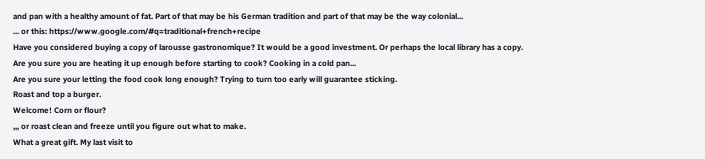and pan with a healthy amount of fat. Part of that may be his German tradition and part of that may be the way colonial...
... or this: https://www.google.com/#q=traditional+french+recipe
Have you considered buying a copy of larousse gastronomique? It would be a good investment. Or perhaps the local library has a copy.
Are you sure you are heating it up enough before starting to cook? Cooking in a cold pan...
Are you sure your letting the food cook long enough? Trying to turn too early will guarantee sticking.
Roast and top a burger.
Welcome! Corn or flour?
,,, or roast clean and freeze until you figure out what to make.
What a great gift. My last visit to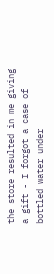the store resulted in me giving a gift - I forgot a case of bottled water under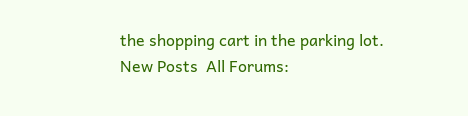the shopping cart in the parking lot.
New Posts  All Forums: